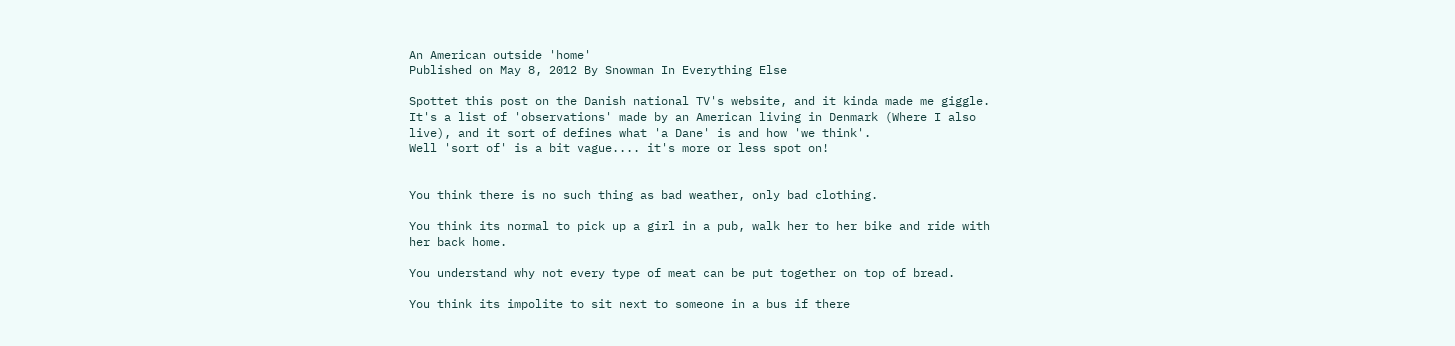An American outside 'home'
Published on May 8, 2012 By Snowman In Everything Else

Spottet this post on the Danish national TV's website, and it kinda made me giggle.
It's a list of 'observations' made by an American living in Denmark (Where I also live), and it sort of defines what 'a Dane' is and how 'we think'.
Well 'sort of' is a bit vague.... it's more or less spot on!


You think there is no such thing as bad weather, only bad clothing.

You think its normal to pick up a girl in a pub, walk her to her bike and ride with her back home.

You understand why not every type of meat can be put together on top of bread.

You think its impolite to sit next to someone in a bus if there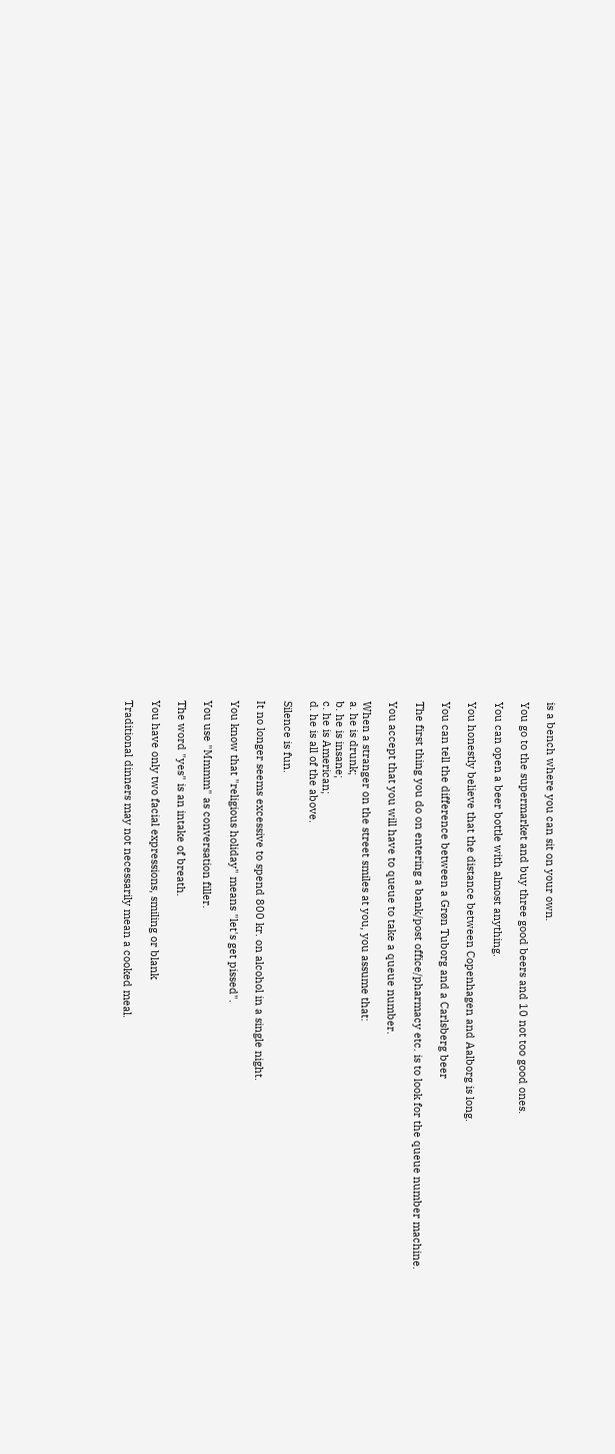is a bench where you can sit on your own.

You go to the supermarket and buy three good beers and 10 not too good ones.

You can open a beer bottle with almost anything.

You honestly believe that the distance between Copenhagen and Aalborg is long.

You can tell the difference between a Grøn Tuborg and a Carlsberg beer

The first thing you do on entering a bank/post office/pharmacy etc. is to look for the queue number machine.

You accept that you will have to queue to take a queue number.

When a stranger on the street smiles at you, you assume that:
a. he is drunk;
b. he is insane;
c. he is American;
d. he is all of the above.

Silence is fun.

It no longer seems excessive to spend 800 kr. on alcohol in a single night.

You know that "religious holiday" means "let's get pissed".

You use "Mmmm" as conversation filler.

The word "yes" is an intake of breath.

You have only two facial expressions, smiling or blank

Traditional dinners may not necessarily mean a cooked meal.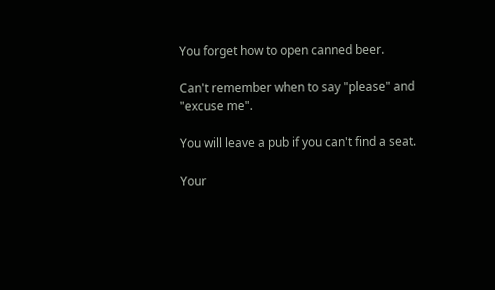You forget how to open canned beer.

Can't remember when to say "please" and "excuse me".

You will leave a pub if you can't find a seat.

Your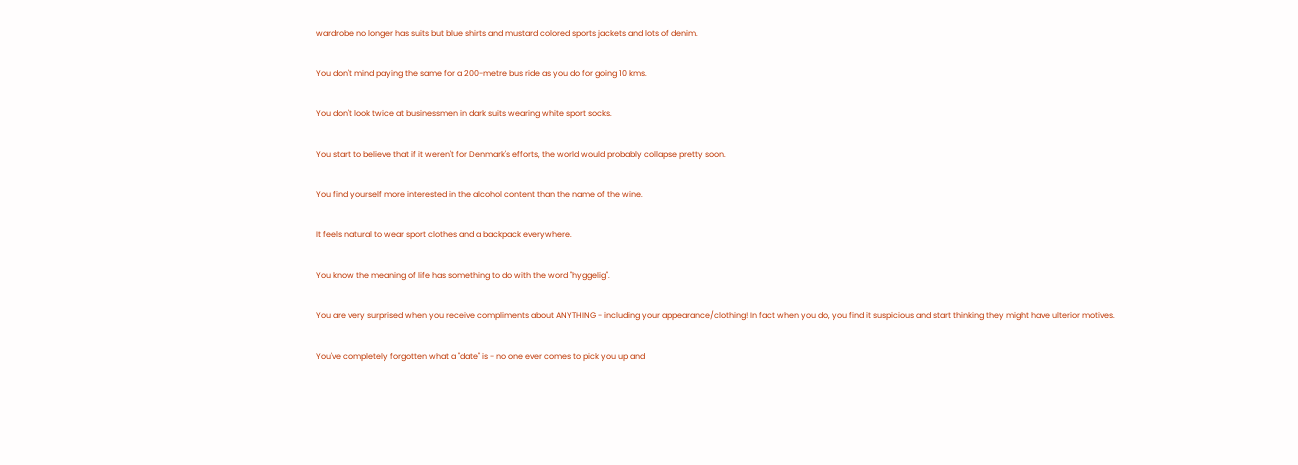wardrobe no longer has suits but blue shirts and mustard colored sports jackets and lots of denim.

You don't mind paying the same for a 200-metre bus ride as you do for going 10 kms.

You don't look twice at businessmen in dark suits wearing white sport socks.

You start to believe that if it weren't for Denmark's efforts, the world would probably collapse pretty soon.

You find yourself more interested in the alcohol content than the name of the wine.

It feels natural to wear sport clothes and a backpack everywhere.

You know the meaning of life has something to do with the word "hyggelig".

You are very surprised when you receive compliments about ANYTHING - including your appearance/clothing! In fact when you do, you find it suspicious and start thinking they might have ulterior motives.

You've completely forgotten what a "date" is - no one ever comes to pick you up and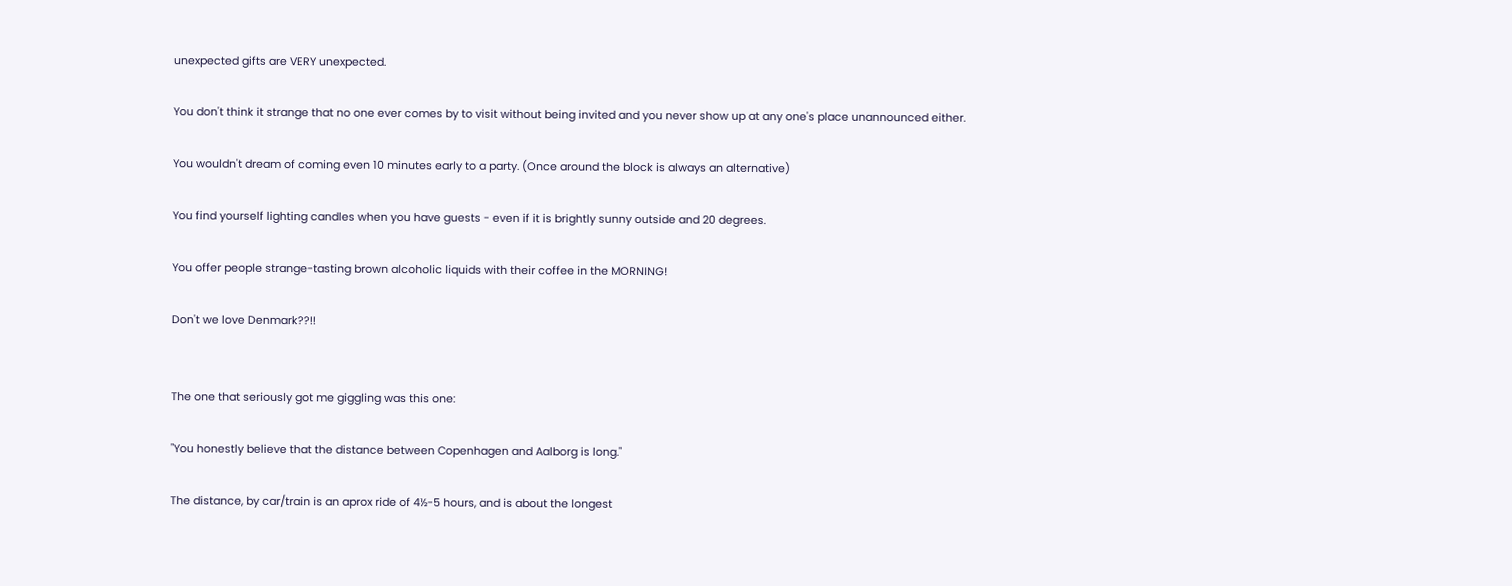unexpected gifts are VERY unexpected.

You don't think it strange that no one ever comes by to visit without being invited and you never show up at any one's place unannounced either.

You wouldn't dream of coming even 10 minutes early to a party. (Once around the block is always an alternative)

You find yourself lighting candles when you have guests - even if it is brightly sunny outside and 20 degrees.

You offer people strange-tasting brown alcoholic liquids with their coffee in the MORNING!

Don't we love Denmark??!!


The one that seriously got me giggling was this one:

"You honestly believe that the distance between Copenhagen and Aalborg is long."

The distance, by car/train is an aprox ride of 4½-5 hours, and is about the longest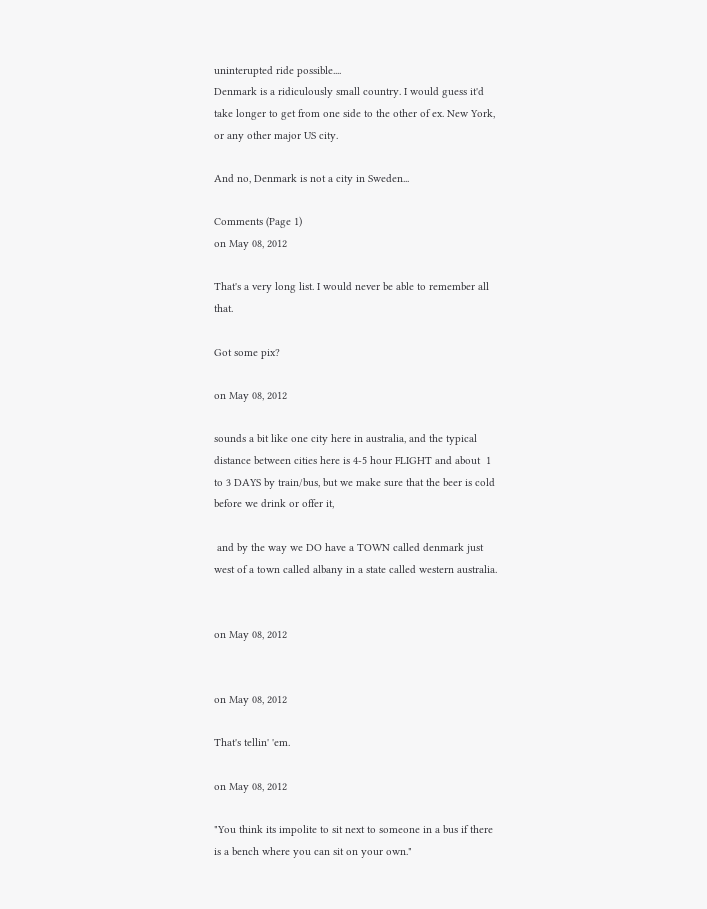uninterupted ride possible....
Denmark is a ridiculously small country. I would guess it'd take longer to get from one side to the other of ex. New York, or any other major US city.

And no, Denmark is not a city in Sweden...

Comments (Page 1)
on May 08, 2012

That's a very long list. I would never be able to remember all that.

Got some pix?

on May 08, 2012

sounds a bit like one city here in australia, and the typical distance between cities here is 4-5 hour FLIGHT and about  1 to 3 DAYS by train/bus, but we make sure that the beer is cold before we drink or offer it,

 and by the way we DO have a TOWN called denmark just west of a town called albany in a state called western australia.


on May 08, 2012


on May 08, 2012

That's tellin' 'em.

on May 08, 2012

"You think its impolite to sit next to someone in a bus if there is a bench where you can sit on your own."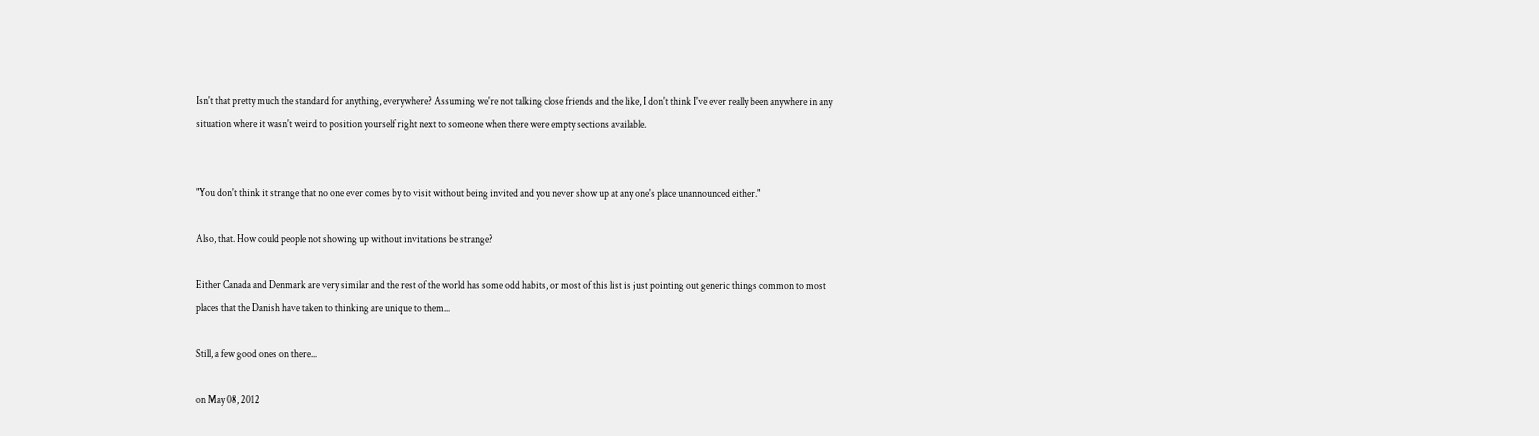Isn't that pretty much the standard for anything, everywhere? Assuming we're not talking close friends and the like, I don't think I've ever really been anywhere in any situation where it wasn't weird to position yourself right next to someone when there were empty sections available.


"You don't think it strange that no one ever comes by to visit without being invited and you never show up at any one's place unannounced either."

Also, that. How could people not showing up without invitations be strange?

Either Canada and Denmark are very similar and the rest of the world has some odd habits, or most of this list is just pointing out generic things common to most places that the Danish have taken to thinking are unique to them...

Still, a few good ones on there...

on May 08, 2012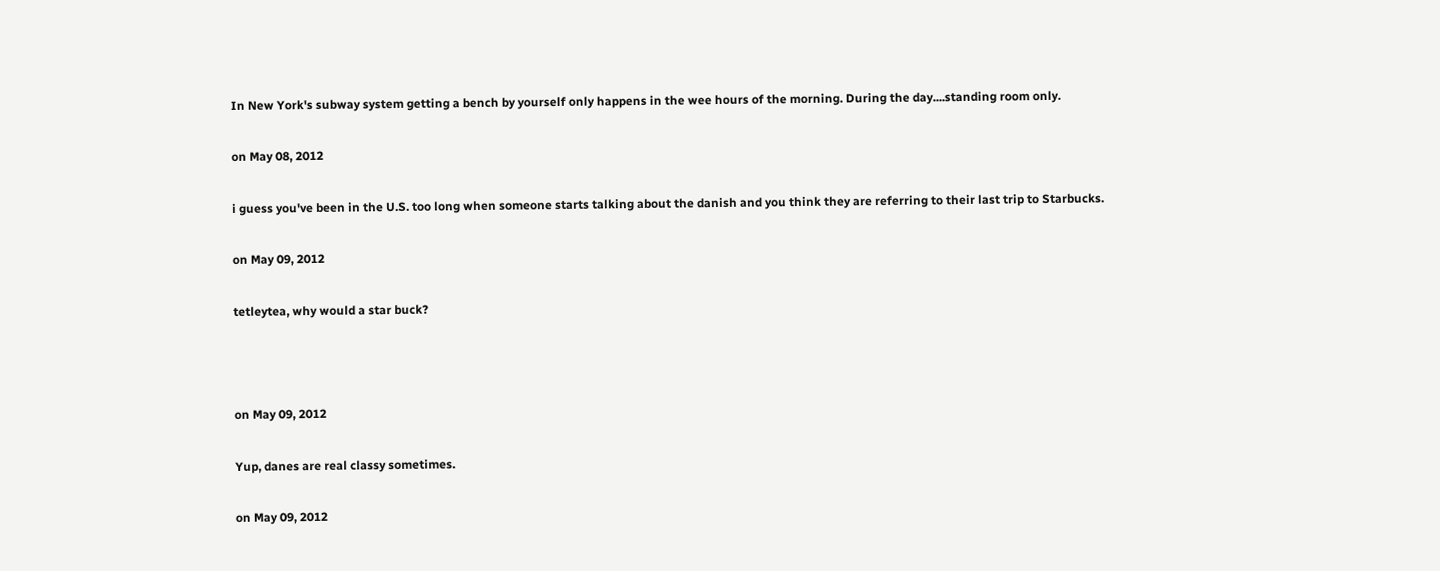In New York's subway system getting a bench by yourself only happens in the wee hours of the morning. During the day....standing room only.

on May 08, 2012

i guess you've been in the U.S. too long when someone starts talking about the danish and you think they are referring to their last trip to Starbucks.

on May 09, 2012

tetleytea, why would a star buck?



on May 09, 2012

Yup, danes are real classy sometimes.

on May 09, 2012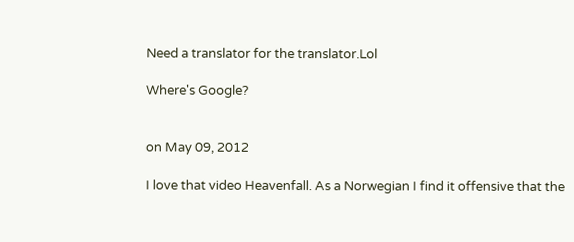Need a translator for the translator.Lol

Where's Google?


on May 09, 2012

I love that video Heavenfall. As a Norwegian I find it offensive that the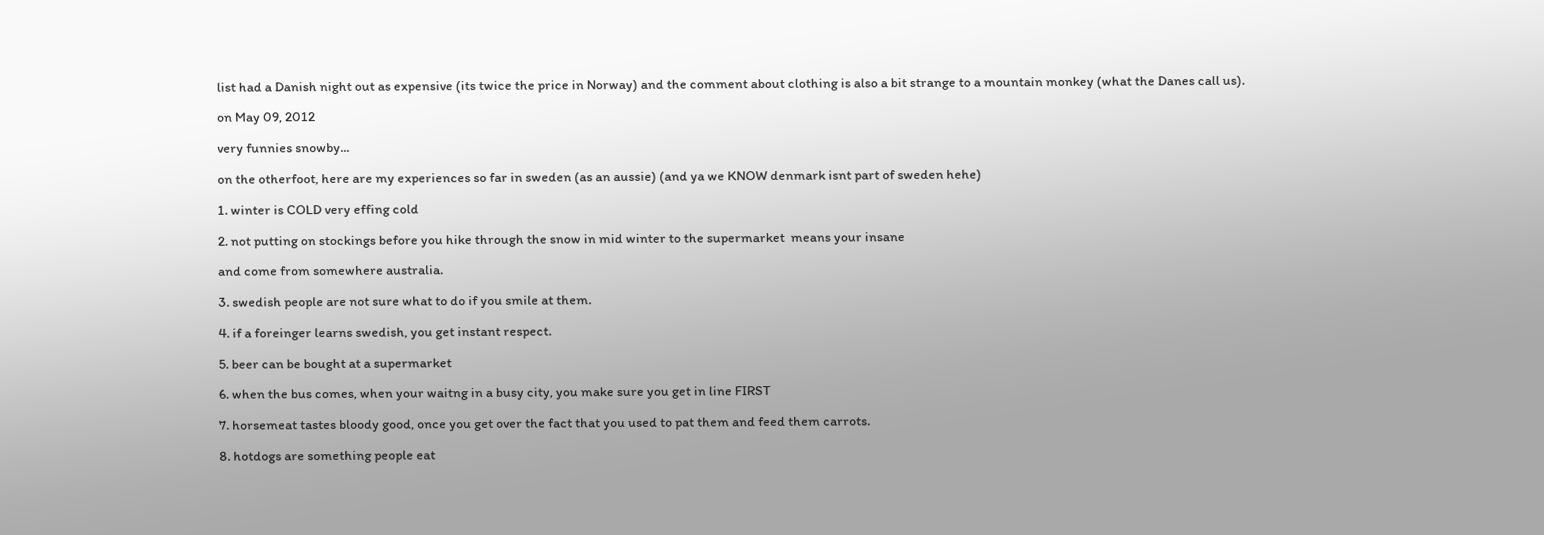list had a Danish night out as expensive (its twice the price in Norway) and the comment about clothing is also a bit strange to a mountain monkey (what the Danes call us).

on May 09, 2012

very funnies snowby...

on the otherfoot, here are my experiences so far in sweden (as an aussie) (and ya we KNOW denmark isnt part of sweden hehe)

1. winter is COLD very effing cold

2. not putting on stockings before you hike through the snow in mid winter to the supermarket  means your insane

and come from somewhere australia.

3. swedish people are not sure what to do if you smile at them.

4. if a foreinger learns swedish, you get instant respect.

5. beer can be bought at a supermarket

6. when the bus comes, when your waitng in a busy city, you make sure you get in line FIRST

7. horsemeat tastes bloody good, once you get over the fact that you used to pat them and feed them carrots.

8. hotdogs are something people eat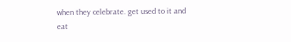when they celebrate. get used to it and eat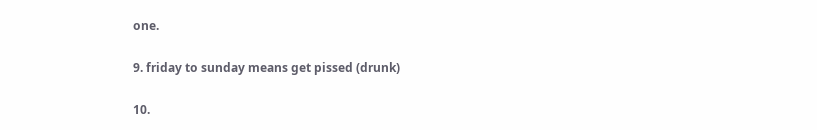one.

9. friday to sunday means get pissed (drunk)

10.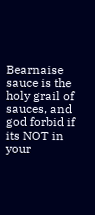Bearnaise sauce is the holy grail of sauces, and god forbid if its NOT in your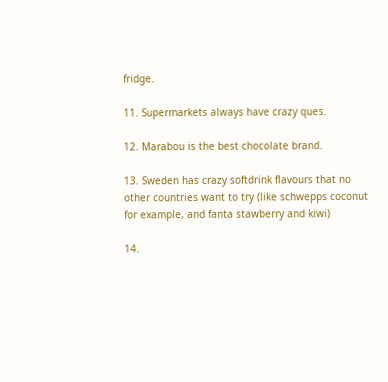fridge.

11. Supermarkets always have crazy ques.

12. Marabou is the best chocolate brand.

13. Sweden has crazy softdrink flavours that no other countries want to try (like schwepps coconut for example, and fanta stawberry and kiwi)

14.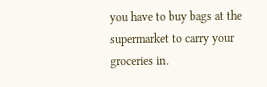you have to buy bags at the supermarket to carry your groceries in.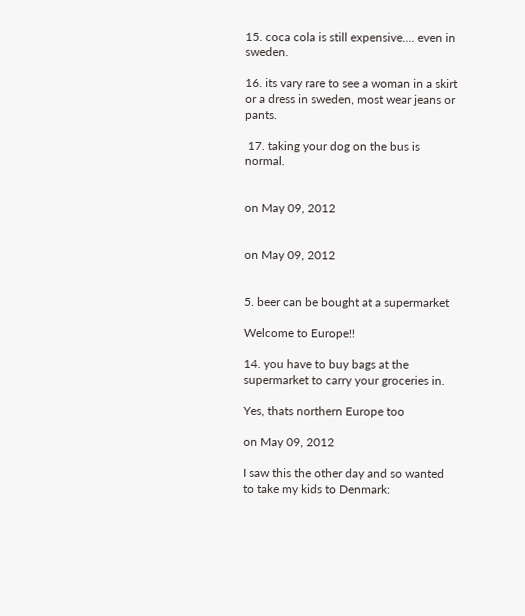15. coca cola is still expensive.... even in sweden.

16. its vary rare to see a woman in a skirt or a dress in sweden, most wear jeans or pants.

 17. taking your dog on the bus is normal.


on May 09, 2012


on May 09, 2012


5. beer can be bought at a supermarket

Welcome to Europe!!

14. you have to buy bags at the supermarket to carry your groceries in.

Yes, thats northern Europe too

on May 09, 2012

I saw this the other day and so wanted to take my kids to Denmark: